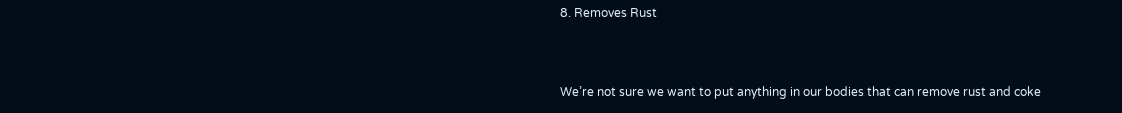8. Removes Rust



We’re not sure we want to put anything in our bodies that can remove rust and coke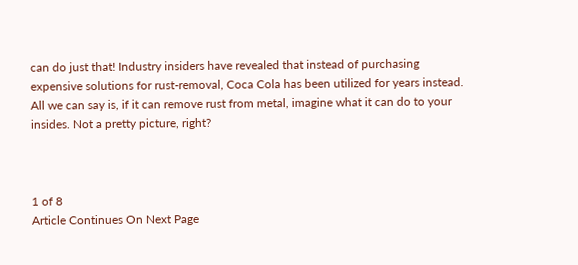can do just that! Industry insiders have revealed that instead of purchasing expensive solutions for rust-removal, Coca Cola has been utilized for years instead. All we can say is, if it can remove rust from metal, imagine what it can do to your insides. Not a pretty picture, right?



1 of 8
Article Continues On Next Page